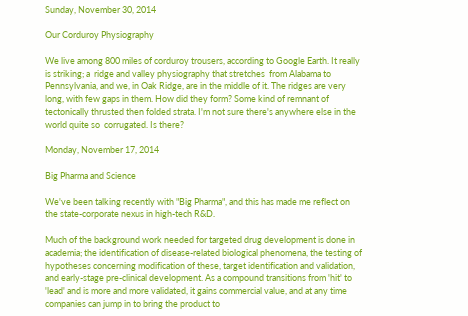Sunday, November 30, 2014

Our Corduroy Physiography

We live among 800 miles of corduroy trousers, according to Google Earth. It really is striking; a  ridge and valley physiography that stretches  from Alabama to Pennsylvania, and we, in Oak Ridge, are in the middle of it. The ridges are very long, with few gaps in them. How did they form? Some kind of remnant of tectonically thrusted then folded strata. I'm not sure there's anywhere else in the world quite so  corrugated. Is there?

Monday, November 17, 2014

Big Pharma and Science

We've been talking recently with "Big Pharma", and this has made me reflect on the state-corporate nexus in high-tech R&D.

Much of the background work needed for targeted drug development is done in academia; the identification of disease-related biological phenomena, the testing of hypotheses concerning modification of these, target identification and validation, and early-stage pre-clinical development. As a compound transitions from 'hit' to 'lead' and is more and more validated, it gains commercial value, and at any time companies can jump in to bring the product to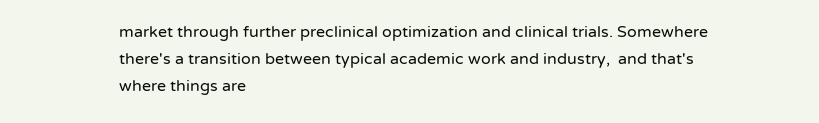market through further preclinical optimization and clinical trials. Somewhere there's a transition between typical academic work and industry,  and that's where things are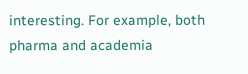interesting. For example, both pharma and academia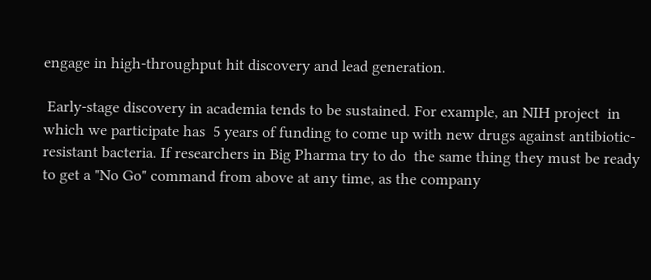engage in high-throughput hit discovery and lead generation.

 Early-stage discovery in academia tends to be sustained. For example, an NIH project  in which we participate has  5 years of funding to come up with new drugs against antibiotic-resistant bacteria. If researchers in Big Pharma try to do  the same thing they must be ready to get a "No Go" command from above at any time, as the company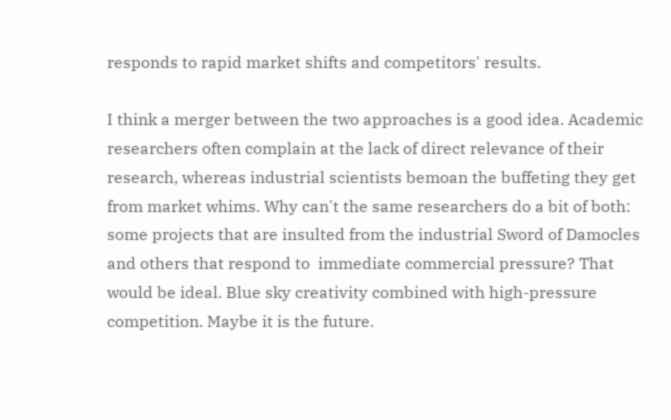responds to rapid market shifts and competitors' results.

I think a merger between the two approaches is a good idea. Academic researchers often complain at the lack of direct relevance of their research, whereas industrial scientists bemoan the buffeting they get from market whims. Why can't the same researchers do a bit of both: some projects that are insulted from the industrial Sword of Damocles and others that respond to  immediate commercial pressure? That would be ideal. Blue sky creativity combined with high-pressure competition. Maybe it is the future.